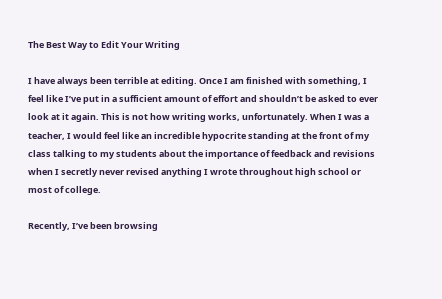The Best Way to Edit Your Writing

I have always been terrible at editing. Once I am finished with something, I feel like I’ve put in a sufficient amount of effort and shouldn’t be asked to ever look at it again. This is not how writing works, unfortunately. When I was a teacher, I would feel like an incredible hypocrite standing at the front of my class talking to my students about the importance of feedback and revisions when I secretly never revised anything I wrote throughout high school or most of college.

Recently, I’ve been browsing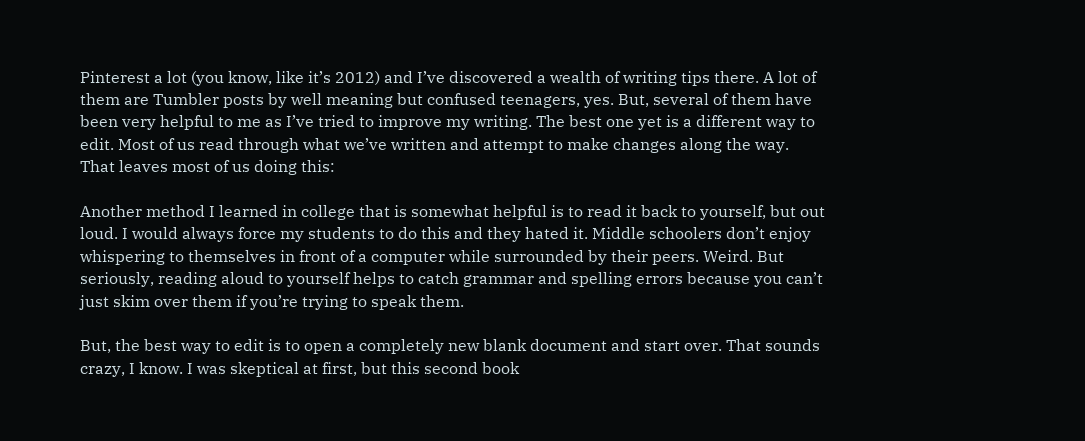Pinterest a lot (you know, like it’s 2012) and I’ve discovered a wealth of writing tips there. A lot of them are Tumbler posts by well meaning but confused teenagers, yes. But, several of them have been very helpful to me as I’ve tried to improve my writing. The best one yet is a different way to edit. Most of us read through what we’ve written and attempt to make changes along the way. That leaves most of us doing this:

Another method I learned in college that is somewhat helpful is to read it back to yourself, but out loud. I would always force my students to do this and they hated it. Middle schoolers don’t enjoy whispering to themselves in front of a computer while surrounded by their peers. Weird. But seriously, reading aloud to yourself helps to catch grammar and spelling errors because you can’t just skim over them if you’re trying to speak them.

But, the best way to edit is to open a completely new blank document and start over. That sounds crazy, I know. I was skeptical at first, but this second book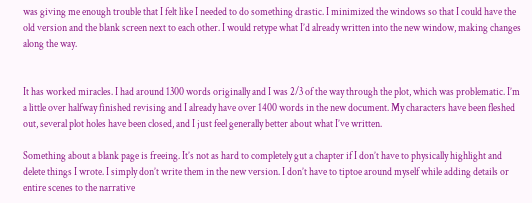was giving me enough trouble that I felt like I needed to do something drastic. I minimized the windows so that I could have the old version and the blank screen next to each other. I would retype what I’d already written into the new window, making changes along the way.


It has worked miracles. I had around 1300 words originally and I was 2/3 of the way through the plot, which was problematic. I’m a little over halfway finished revising and I already have over 1400 words in the new document. My characters have been fleshed out, several plot holes have been closed, and I just feel generally better about what I’ve written.

Something about a blank page is freeing. It’s not as hard to completely gut a chapter if I don’t have to physically highlight and delete things I wrote. I simply don’t write them in the new version. I don’t have to tiptoe around myself while adding details or entire scenes to the narrative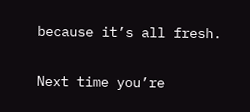because it’s all fresh.

Next time you’re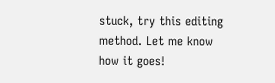stuck, try this editing method. Let me know how it goes!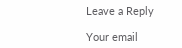Leave a Reply

Your email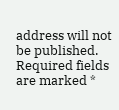address will not be published. Required fields are marked *